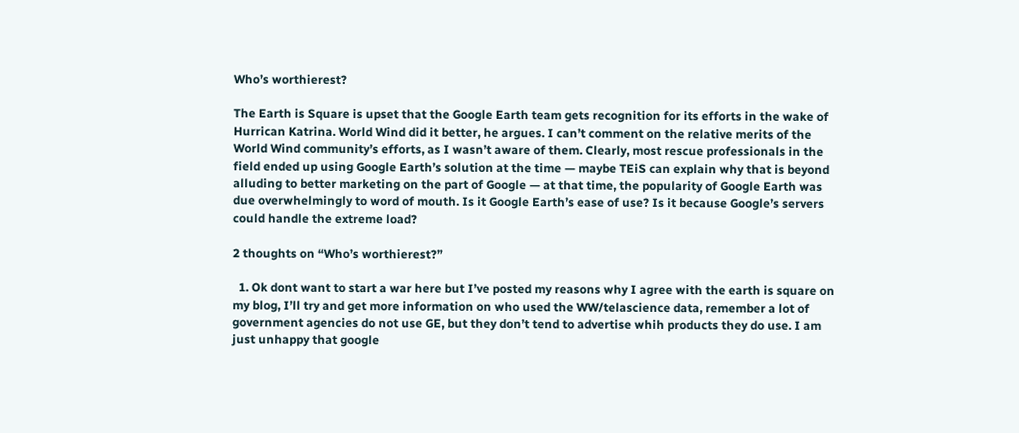Who’s worthierest?

The Earth is Square is upset that the Google Earth team gets recognition for its efforts in the wake of Hurrican Katrina. World Wind did it better, he argues. I can’t comment on the relative merits of the World Wind community’s efforts, as I wasn’t aware of them. Clearly, most rescue professionals in the field ended up using Google Earth’s solution at the time — maybe TEiS can explain why that is beyond alluding to better marketing on the part of Google — at that time, the popularity of Google Earth was due overwhelmingly to word of mouth. Is it Google Earth’s ease of use? Is it because Google’s servers could handle the extreme load?

2 thoughts on “Who’s worthierest?”

  1. Ok dont want to start a war here but I’ve posted my reasons why I agree with the earth is square on my blog, I’ll try and get more information on who used the WW/telascience data, remember a lot of government agencies do not use GE, but they don’t tend to advertise whih products they do use. I am just unhappy that google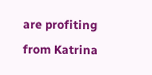are profiting from Katrina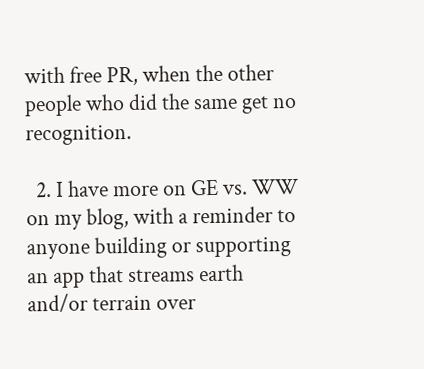with free PR, when the other people who did the same get no recognition.

  2. I have more on GE vs. WW on my blog, with a reminder to anyone building or supporting an app that streams earth and/or terrain over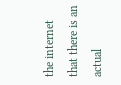the internet that there is an actual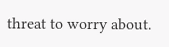threat to worry about.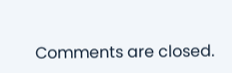Comments are closed.